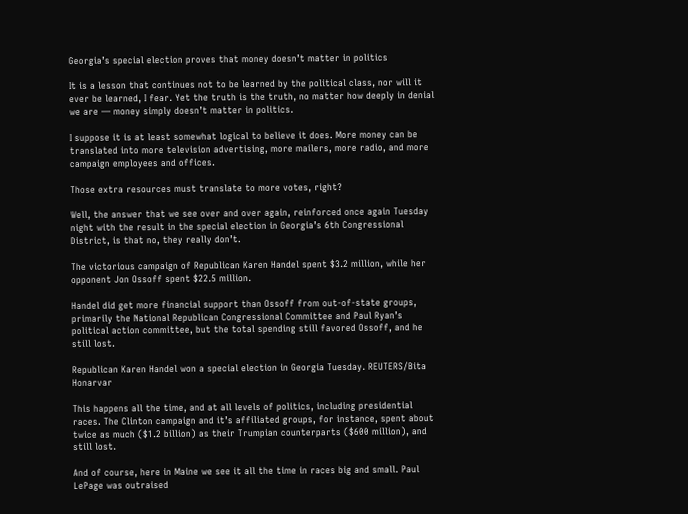Georgia’s special election proves that money doesn’t matter in politics

It is a lesson that continues not to be learned by the political class, nor will it ever be learned, I fear. Yet the truth is the truth, no matter how deeply in denial we are — money simply doesn’t matter in politics.

I suppose it is at least somewhat logical to believe it does. More money can be translated into more television advertising, more mailers, more radio, and more campaign employees and offices.

Those extra resources must translate to more votes, right?

Well, the answer that we see over and over again, reinforced once again Tuesday night with the result in the special election in Georgia’s 6th Congressional District, is that no, they really don’t.

The victorious campaign of Republican Karen Handel spent $3.2 million, while her opponent Jon Ossoff spent $22.5 million.

Handel did get more financial support than Ossoff from out-of-state groups, primarily the National Republican Congressional Committee and Paul Ryan’s political action committee, but the total spending still favored Ossoff, and he still lost.

Republican Karen Handel won a special election in Georgia Tuesday. REUTERS/Bita Honarvar

This happens all the time, and at all levels of politics, including presidential races. The Clinton campaign and it’s affiliated groups, for instance, spent about twice as much ($1.2 billion) as their Trumpian counterparts ($600 million), and still lost.

And of course, here in Maine we see it all the time in races big and small. Paul LePage was outraised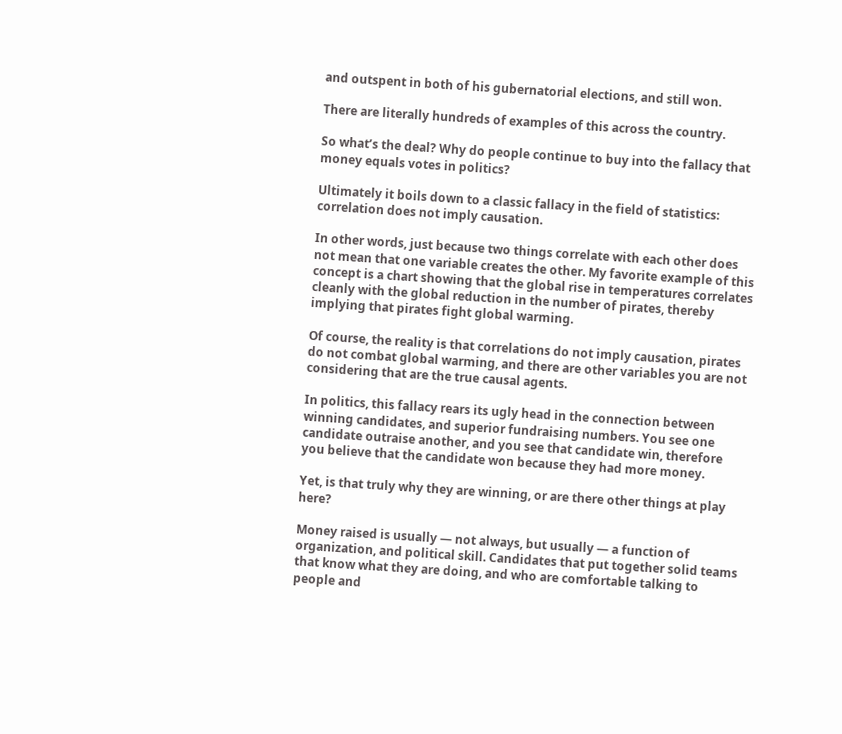and outspent in both of his gubernatorial elections, and still won.

There are literally hundreds of examples of this across the country.

So what’s the deal? Why do people continue to buy into the fallacy that money equals votes in politics?

Ultimately it boils down to a classic fallacy in the field of statistics: correlation does not imply causation.

In other words, just because two things correlate with each other does not mean that one variable creates the other. My favorite example of this concept is a chart showing that the global rise in temperatures correlates cleanly with the global reduction in the number of pirates, thereby implying that pirates fight global warming.

Of course, the reality is that correlations do not imply causation, pirates do not combat global warming, and there are other variables you are not considering that are the true causal agents.

In politics, this fallacy rears its ugly head in the connection between winning candidates, and superior fundraising numbers. You see one candidate outraise another, and you see that candidate win, therefore you believe that the candidate won because they had more money.

Yet, is that truly why they are winning, or are there other things at play here?

Money raised is usually — not always, but usually — a function of organization, and political skill. Candidates that put together solid teams that know what they are doing, and who are comfortable talking to people and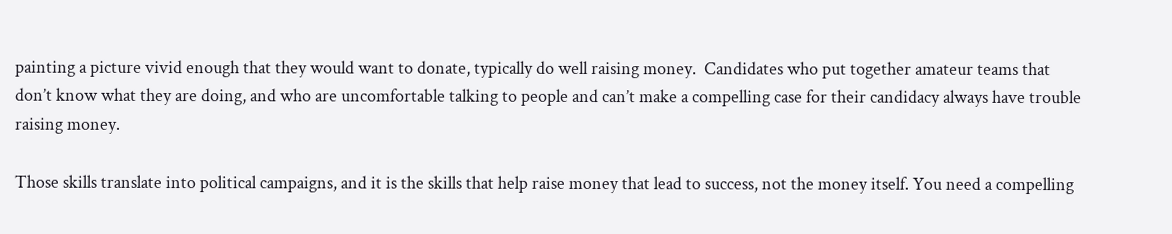painting a picture vivid enough that they would want to donate, typically do well raising money.  Candidates who put together amateur teams that don’t know what they are doing, and who are uncomfortable talking to people and can’t make a compelling case for their candidacy always have trouble raising money.

Those skills translate into political campaigns, and it is the skills that help raise money that lead to success, not the money itself. You need a compelling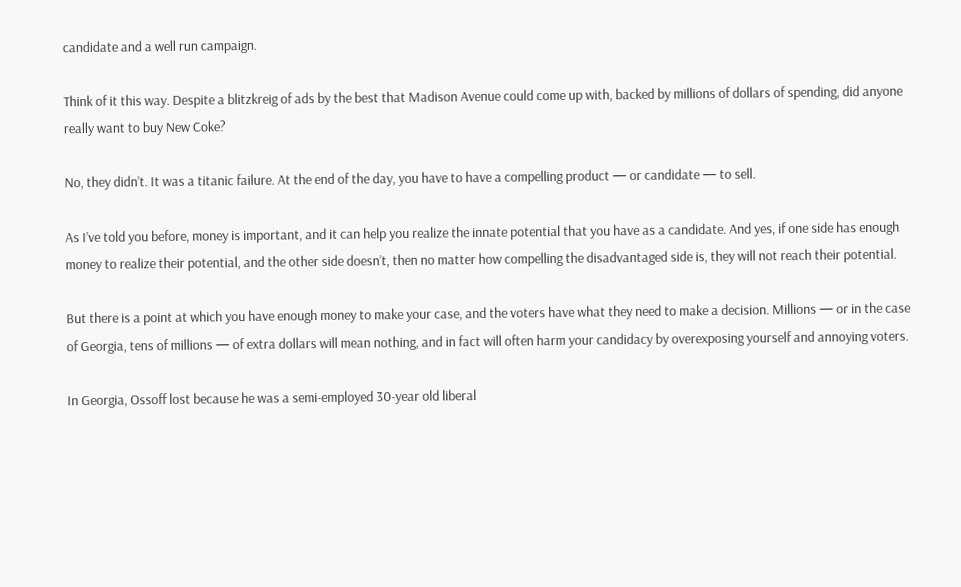candidate and a well run campaign.

Think of it this way. Despite a blitzkreig of ads by the best that Madison Avenue could come up with, backed by millions of dollars of spending, did anyone really want to buy New Coke?

No, they didn’t. It was a titanic failure. At the end of the day, you have to have a compelling product — or candidate — to sell.

As I’ve told you before, money is important, and it can help you realize the innate potential that you have as a candidate. And yes, if one side has enough money to realize their potential, and the other side doesn’t, then no matter how compelling the disadvantaged side is, they will not reach their potential.

But there is a point at which you have enough money to make your case, and the voters have what they need to make a decision. Millions — or in the case of Georgia, tens of millions — of extra dollars will mean nothing, and in fact will often harm your candidacy by overexposing yourself and annoying voters.

In Georgia, Ossoff lost because he was a semi-employed 30-year old liberal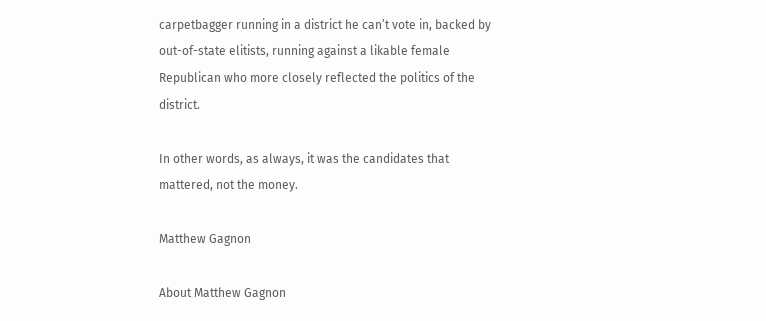carpetbagger running in a district he can’t vote in, backed by out-of-state elitists, running against a likable female Republican who more closely reflected the politics of the district.

In other words, as always, it was the candidates that mattered, not the money.

Matthew Gagnon

About Matthew Gagnon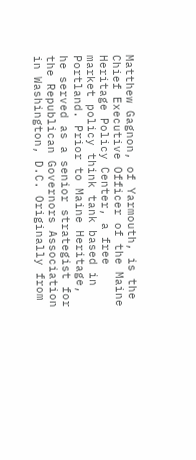Matthew Gagnon, of Yarmouth, is the Chief Executive Officer of the Maine Heritage Policy Center, a free market policy think tank based in Portland. Prior to Maine Heritage, he served as a senior strategist for the Republican Governors Association in Washington, D.C. Originally from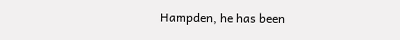Hampden, he has been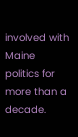involved with Maine politics for more than a decade.